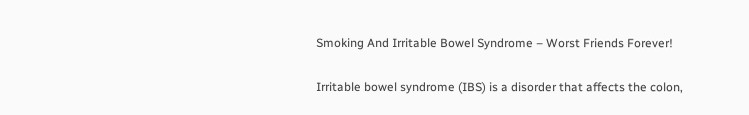Smoking And Irritable Bowel Syndrome – Worst Friends Forever!

Irritable bowel syndrome (IBS) is a disorder that affects the colon,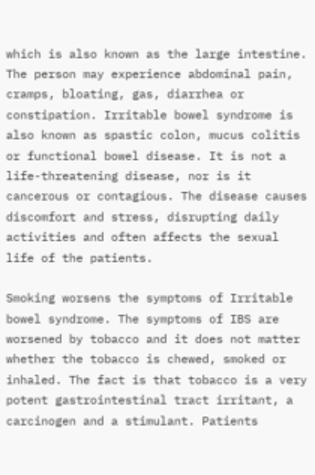which is also known as the large intestine. The person may experience abdominal pain, cramps, bloating, gas, diarrhea or constipation. Irritable bowel syndrome is also known as spastic colon, mucus colitis or functional bowel disease. It is not a life-threatening disease, nor is it cancerous or contagious. The disease causes discomfort and stress, disrupting daily activities and often affects the sexual life of the patients.

Smoking worsens the symptoms of Irritable bowel syndrome. The symptoms of IBS are worsened by tobacco and it does not matter whether the tobacco is chewed, smoked or inhaled. The fact is that tobacco is a very potent gastrointestinal tract irritant, a carcinogen and a stimulant. Patients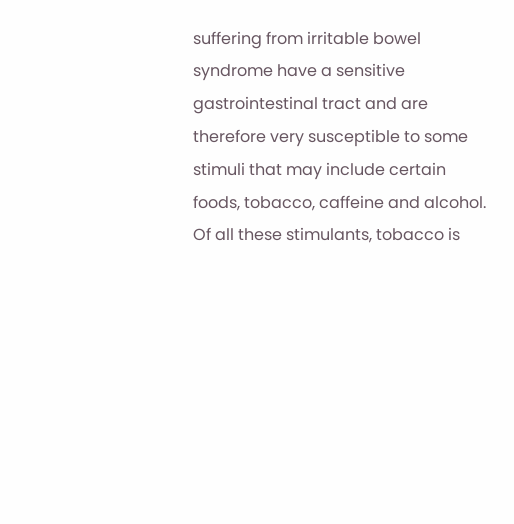suffering from irritable bowel syndrome have a sensitive gastrointestinal tract and are therefore very susceptible to some stimuli that may include certain foods, tobacco, caffeine and alcohol. Of all these stimulants, tobacco is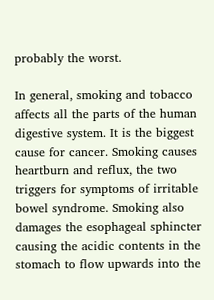probably the worst.

In general, smoking and tobacco affects all the parts of the human digestive system. It is the biggest cause for cancer. Smoking causes heartburn and reflux, the two triggers for symptoms of irritable bowel syndrome. Smoking also damages the esophageal sphincter causing the acidic contents in the stomach to flow upwards into the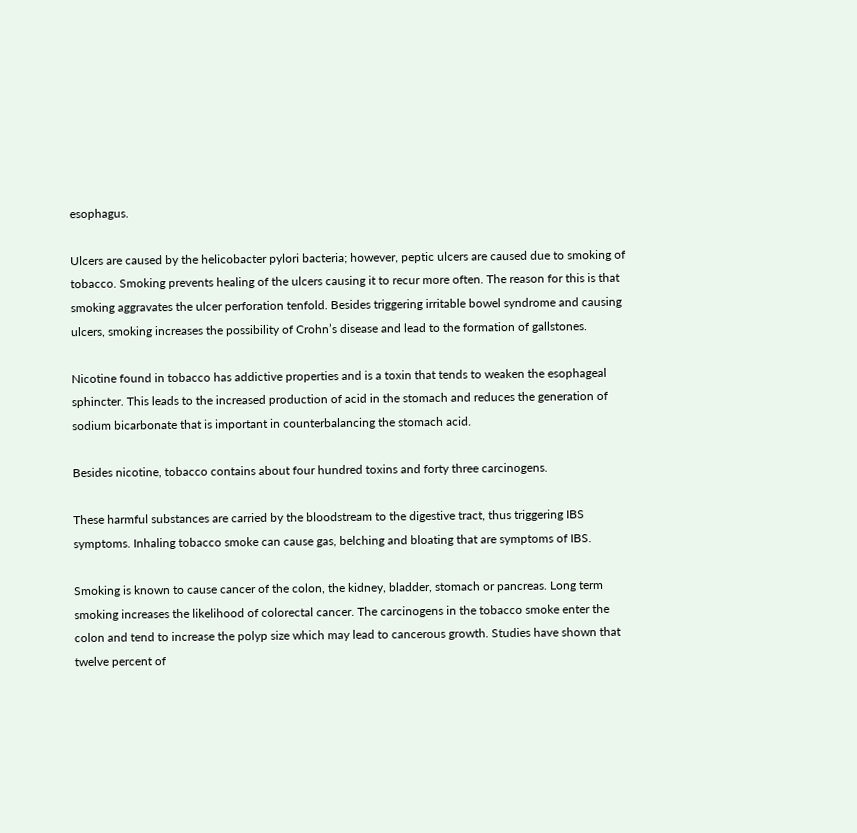esophagus.

Ulcers are caused by the helicobacter pylori bacteria; however, peptic ulcers are caused due to smoking of tobacco. Smoking prevents healing of the ulcers causing it to recur more often. The reason for this is that smoking aggravates the ulcer perforation tenfold. Besides triggering irritable bowel syndrome and causing ulcers, smoking increases the possibility of Crohn’s disease and lead to the formation of gallstones.

Nicotine found in tobacco has addictive properties and is a toxin that tends to weaken the esophageal sphincter. This leads to the increased production of acid in the stomach and reduces the generation of sodium bicarbonate that is important in counterbalancing the stomach acid.

Besides nicotine, tobacco contains about four hundred toxins and forty three carcinogens.

These harmful substances are carried by the bloodstream to the digestive tract, thus triggering IBS symptoms. Inhaling tobacco smoke can cause gas, belching and bloating that are symptoms of IBS.

Smoking is known to cause cancer of the colon, the kidney, bladder, stomach or pancreas. Long term smoking increases the likelihood of colorectal cancer. The carcinogens in the tobacco smoke enter the colon and tend to increase the polyp size which may lead to cancerous growth. Studies have shown that twelve percent of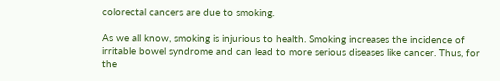colorectal cancers are due to smoking.

As we all know, smoking is injurious to health. Smoking increases the incidence of irritable bowel syndrome and can lead to more serious diseases like cancer. Thus, for the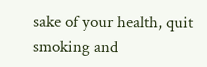sake of your health, quit smoking and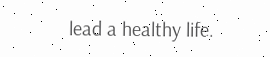lead a healthy life.